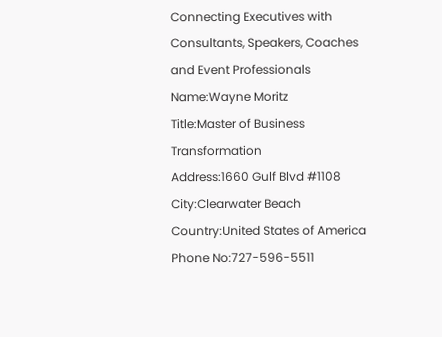Connecting Executives with Consultants, Speakers, Coaches and Event Professionals
Name:Wayne Moritz
Title:Master of Business Transformation
Address:1660 Gulf Blvd #1108
City:Clearwater Beach
Country:United States of America
Phone No:727-596-5511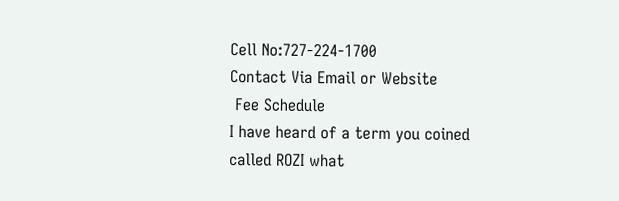Cell No:727-224-1700
Contact Via Email or Website
 Fee Schedule
I have heard of a term you coined called ROZI what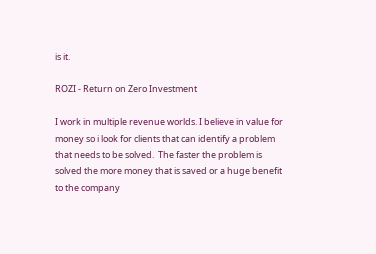is it.

ROZI - Return on Zero Investment

I work in multiple revenue worlds. I believe in value for money so i look for clients that can identify a problem that needs to be solved.  The faster the problem is solved the more money that is saved or a huge benefit to the company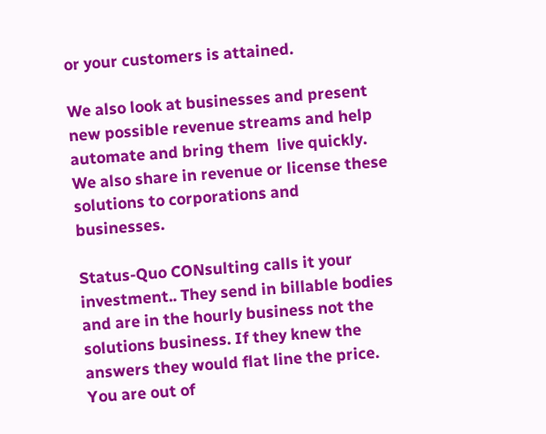or your customers is attained.

We also look at businesses and present new possible revenue streams and help automate and bring them  live quickly. We also share in revenue or license these solutions to corporations and businesses.

Status-Quo CONsulting calls it your investment.. They send in billable bodies and are in the hourly business not the solutions business. If they knew the answers they would flat line the price. You are out of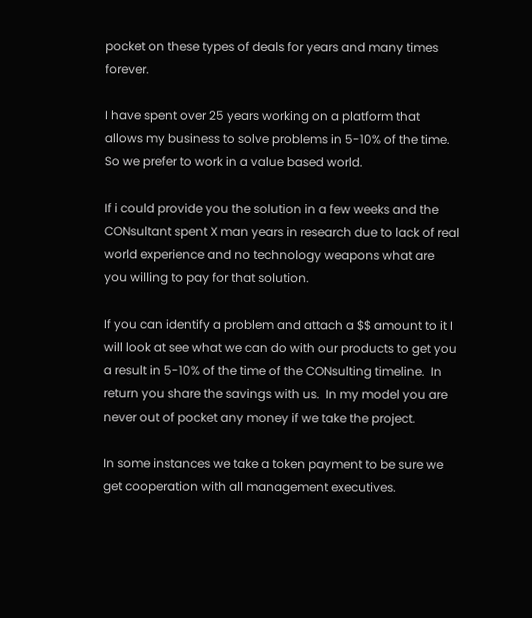pocket on these types of deals for years and many times  forever.

I have spent over 25 years working on a platform that allows my business to solve problems in 5-10% of the time. So we prefer to work in a value based world.

If i could provide you the solution in a few weeks and the CONsultant spent X man years in research due to lack of real world experience and no technology weapons what are you willing to pay for that solution.

If you can identify a problem and attach a $$ amount to it I will look at see what we can do with our products to get you a result in 5-10% of the time of the CONsulting timeline.  In return you share the savings with us.  In my model you are never out of pocket any money if we take the project.

In some instances we take a token payment to be sure we get cooperation with all management executives.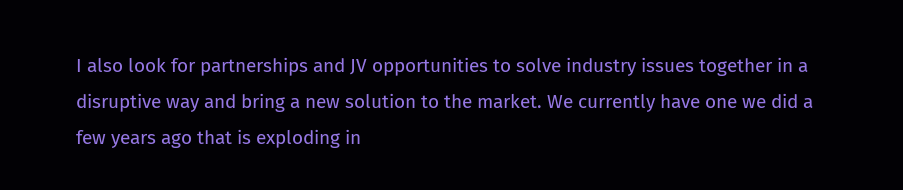I also look for partnerships and JV opportunities to solve industry issues together in a disruptive way and bring a new solution to the market. We currently have one we did a few years ago that is exploding in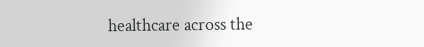healthcare across the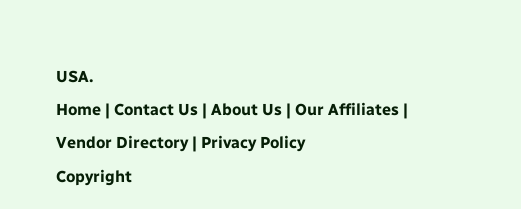USA.
Home | Contact Us | About Us | Our Affiliates | Vendor Directory | Privacy Policy
Copyright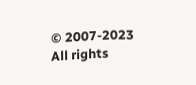© 2007-2023 All rights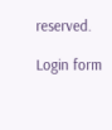reserved.

Login form